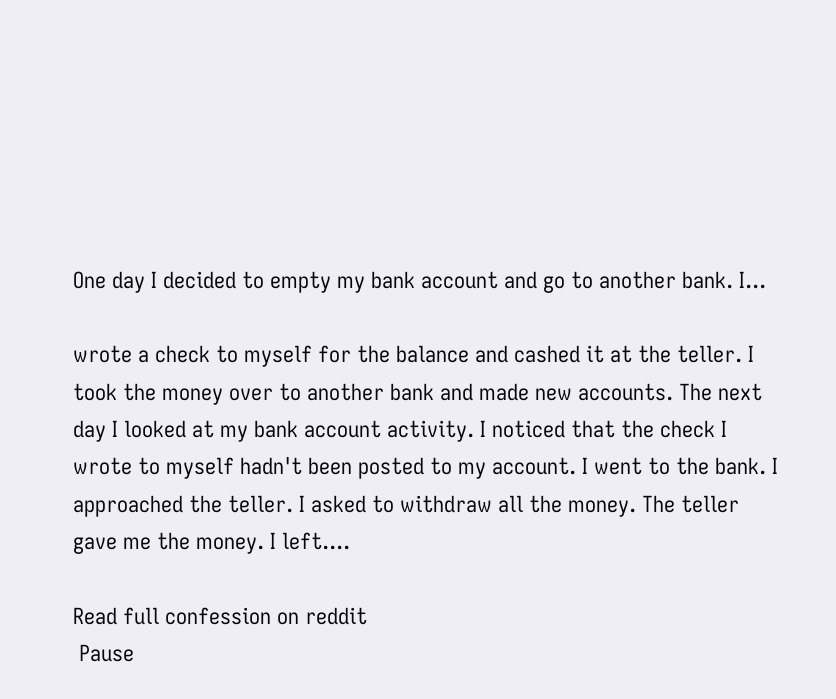One day I decided to empty my bank account and go to another bank. I...

wrote a check to myself for the balance and cashed it at the teller. I took the money over to another bank and made new accounts. The next day I looked at my bank account activity. I noticed that the check I wrote to myself hadn't been posted to my account. I went to the bank. I approached the teller. I asked to withdraw all the money. The teller gave me the money. I left....

Read full confession on reddit
 Pause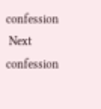confession
 Next confession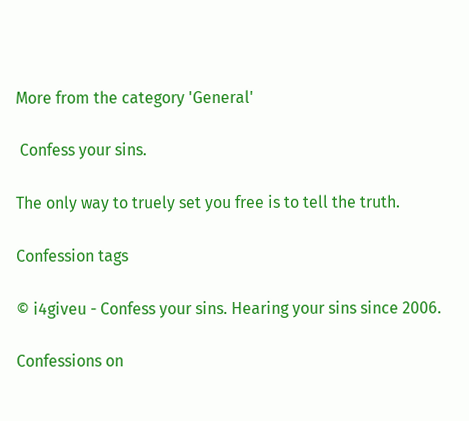More from the category 'General'

 Confess your sins.

The only way to truely set you free is to tell the truth.

Confession tags

© i4giveu - Confess your sins. Hearing your sins since 2006.

Confessions on